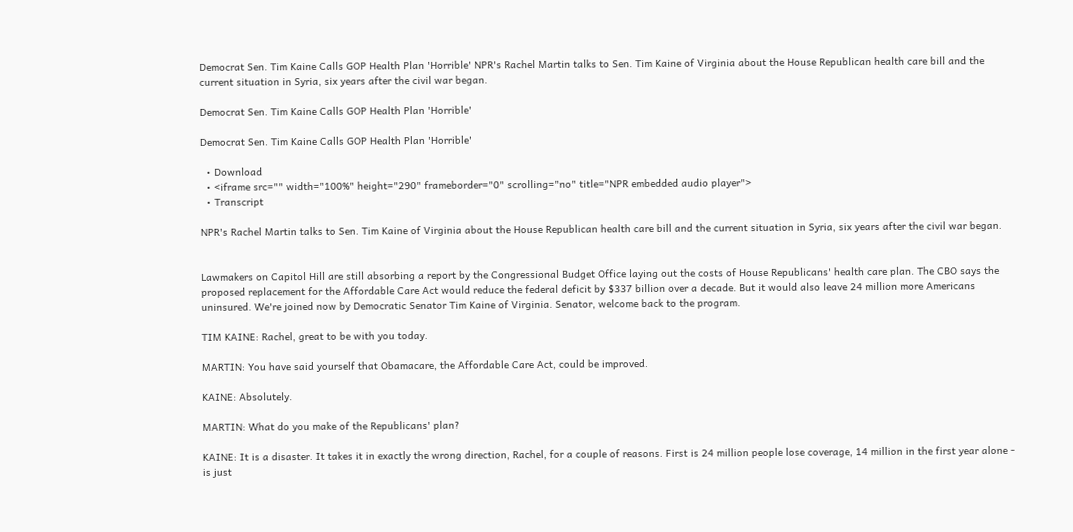Democrat Sen. Tim Kaine Calls GOP Health Plan 'Horrible' NPR's Rachel Martin talks to Sen. Tim Kaine of Virginia about the House Republican health care bill and the current situation in Syria, six years after the civil war began.

Democrat Sen. Tim Kaine Calls GOP Health Plan 'Horrible'

Democrat Sen. Tim Kaine Calls GOP Health Plan 'Horrible'

  • Download
  • <iframe src="" width="100%" height="290" frameborder="0" scrolling="no" title="NPR embedded audio player">
  • Transcript

NPR's Rachel Martin talks to Sen. Tim Kaine of Virginia about the House Republican health care bill and the current situation in Syria, six years after the civil war began.


Lawmakers on Capitol Hill are still absorbing a report by the Congressional Budget Office laying out the costs of House Republicans' health care plan. The CBO says the proposed replacement for the Affordable Care Act would reduce the federal deficit by $337 billion over a decade. But it would also leave 24 million more Americans uninsured. We're joined now by Democratic Senator Tim Kaine of Virginia. Senator, welcome back to the program.

TIM KAINE: Rachel, great to be with you today.

MARTIN: You have said yourself that Obamacare, the Affordable Care Act, could be improved.

KAINE: Absolutely.

MARTIN: What do you make of the Republicans' plan?

KAINE: It is a disaster. It takes it in exactly the wrong direction, Rachel, for a couple of reasons. First is 24 million people lose coverage, 14 million in the first year alone - is just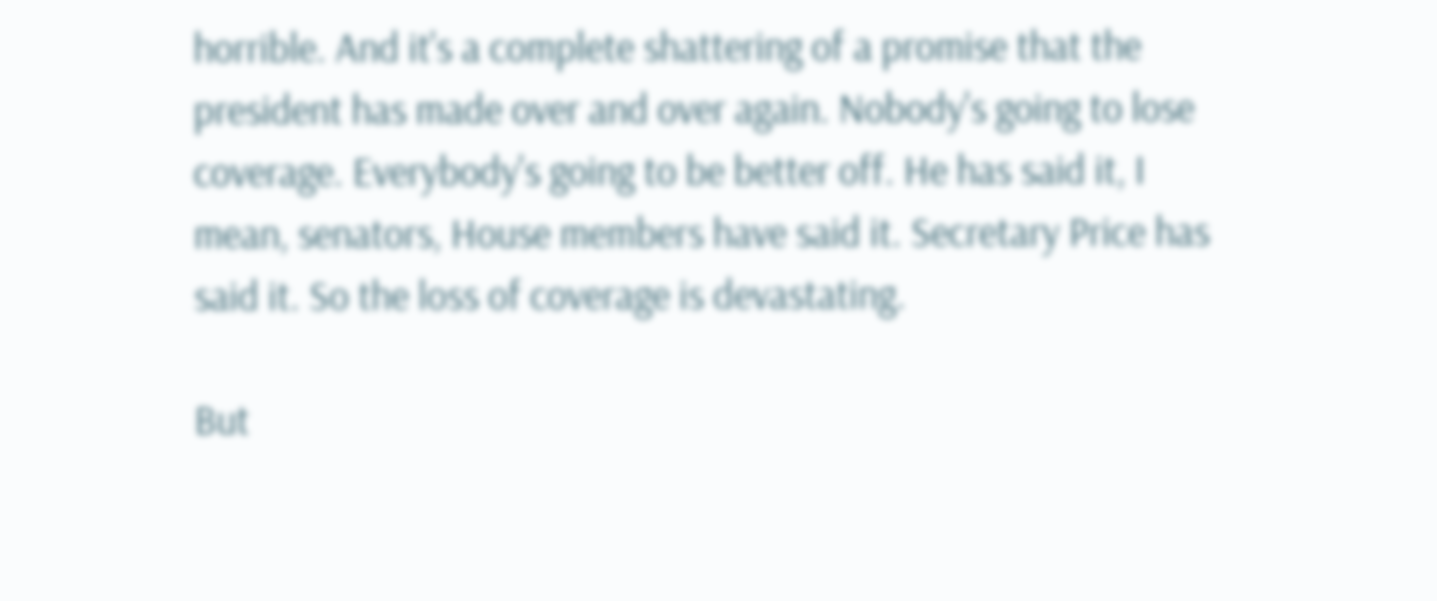horrible. And it's a complete shattering of a promise that the president has made over and over again. Nobody's going to lose coverage. Everybody's going to be better off. He has said it, I mean, senators, House members have said it. Secretary Price has said it. So the loss of coverage is devastating.

But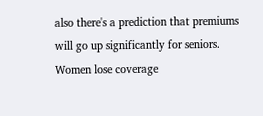also there's a prediction that premiums will go up significantly for seniors. Women lose coverage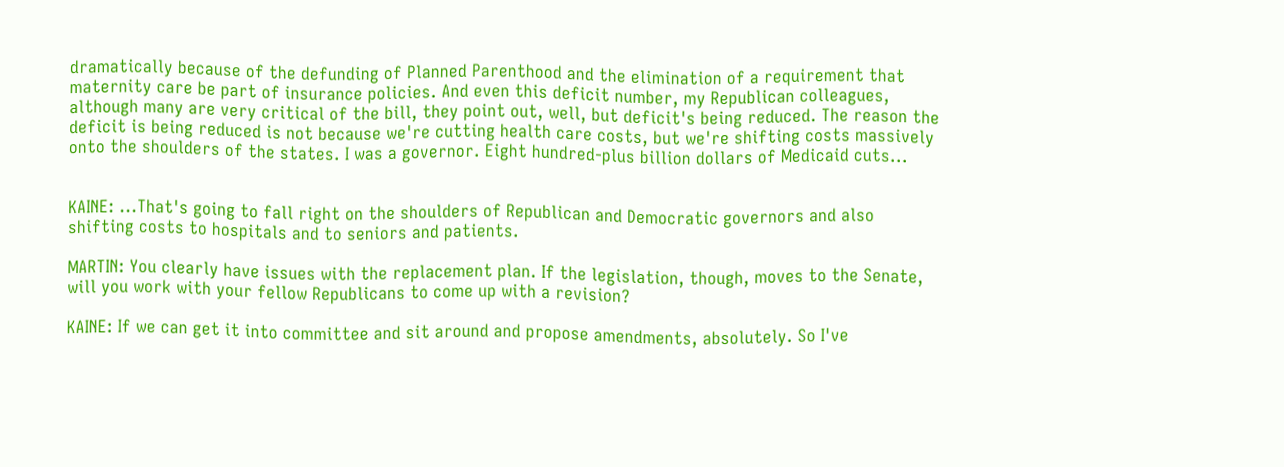dramatically because of the defunding of Planned Parenthood and the elimination of a requirement that maternity care be part of insurance policies. And even this deficit number, my Republican colleagues, although many are very critical of the bill, they point out, well, but deficit's being reduced. The reason the deficit is being reduced is not because we're cutting health care costs, but we're shifting costs massively onto the shoulders of the states. I was a governor. Eight hundred-plus billion dollars of Medicaid cuts...


KAINE: ...That's going to fall right on the shoulders of Republican and Democratic governors and also shifting costs to hospitals and to seniors and patients.

MARTIN: You clearly have issues with the replacement plan. If the legislation, though, moves to the Senate, will you work with your fellow Republicans to come up with a revision?

KAINE: If we can get it into committee and sit around and propose amendments, absolutely. So I've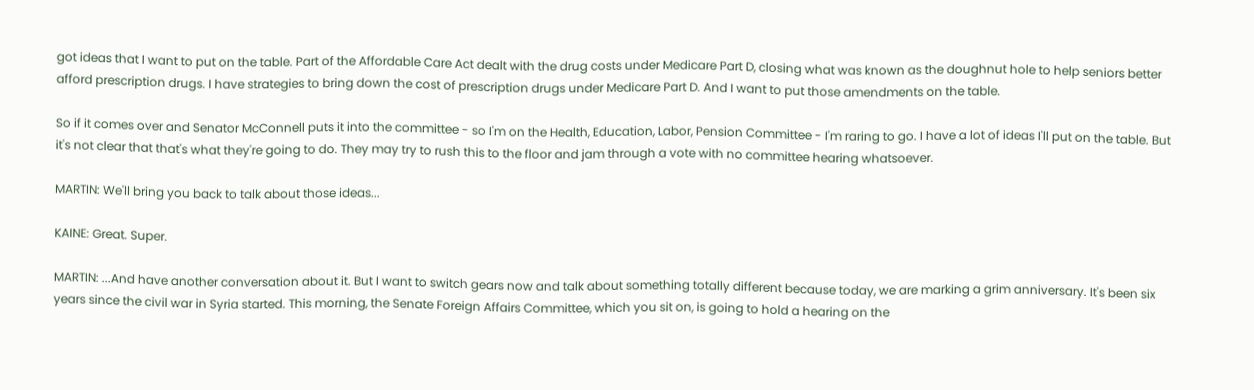got ideas that I want to put on the table. Part of the Affordable Care Act dealt with the drug costs under Medicare Part D, closing what was known as the doughnut hole to help seniors better afford prescription drugs. I have strategies to bring down the cost of prescription drugs under Medicare Part D. And I want to put those amendments on the table.

So if it comes over and Senator McConnell puts it into the committee - so I'm on the Health, Education, Labor, Pension Committee - I'm raring to go. I have a lot of ideas I'll put on the table. But it's not clear that that's what they're going to do. They may try to rush this to the floor and jam through a vote with no committee hearing whatsoever.

MARTIN: We'll bring you back to talk about those ideas...

KAINE: Great. Super.

MARTIN: ...And have another conversation about it. But I want to switch gears now and talk about something totally different because today, we are marking a grim anniversary. It's been six years since the civil war in Syria started. This morning, the Senate Foreign Affairs Committee, which you sit on, is going to hold a hearing on the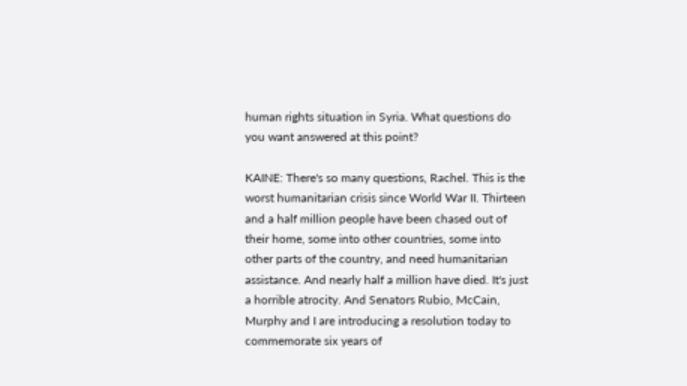human rights situation in Syria. What questions do you want answered at this point?

KAINE: There's so many questions, Rachel. This is the worst humanitarian crisis since World War II. Thirteen and a half million people have been chased out of their home, some into other countries, some into other parts of the country, and need humanitarian assistance. And nearly half a million have died. It's just a horrible atrocity. And Senators Rubio, McCain, Murphy and I are introducing a resolution today to commemorate six years of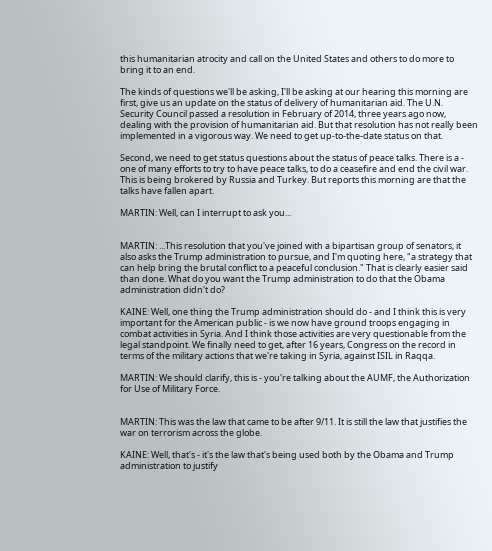this humanitarian atrocity and call on the United States and others to do more to bring it to an end.

The kinds of questions we'll be asking, I'll be asking at our hearing this morning are first, give us an update on the status of delivery of humanitarian aid. The U.N. Security Council passed a resolution in February of 2014, three years ago now, dealing with the provision of humanitarian aid. But that resolution has not really been implemented in a vigorous way. We need to get up-to-the-date status on that.

Second, we need to get status questions about the status of peace talks. There is a - one of many efforts to try to have peace talks, to do a ceasefire and end the civil war. This is being brokered by Russia and Turkey. But reports this morning are that the talks have fallen apart.

MARTIN: Well, can I interrupt to ask you...


MARTIN: ...This resolution that you've joined with a bipartisan group of senators, it also asks the Trump administration to pursue, and I'm quoting here, "a strategy that can help bring the brutal conflict to a peaceful conclusion." That is clearly easier said than done. What do you want the Trump administration to do that the Obama administration didn't do?

KAINE: Well, one thing the Trump administration should do - and I think this is very important for the American public - is we now have ground troops engaging in combat activities in Syria. And I think those activities are very questionable from the legal standpoint. We finally need to get, after 16 years, Congress on the record in terms of the military actions that we're taking in Syria, against ISIL in Raqqa.

MARTIN: We should clarify, this is - you're talking about the AUMF, the Authorization for Use of Military Force.


MARTIN: This was the law that came to be after 9/11. It is still the law that justifies the war on terrorism across the globe.

KAINE: Well, that's - it's the law that's being used both by the Obama and Trump administration to justify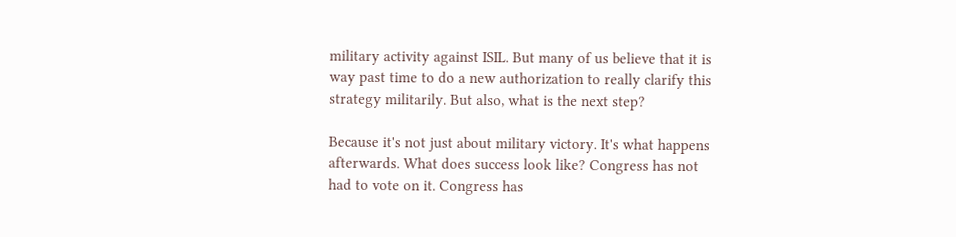military activity against ISIL. But many of us believe that it is way past time to do a new authorization to really clarify this strategy militarily. But also, what is the next step?

Because it's not just about military victory. It's what happens afterwards. What does success look like? Congress has not had to vote on it. Congress has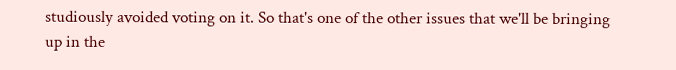studiously avoided voting on it. So that's one of the other issues that we'll be bringing up in the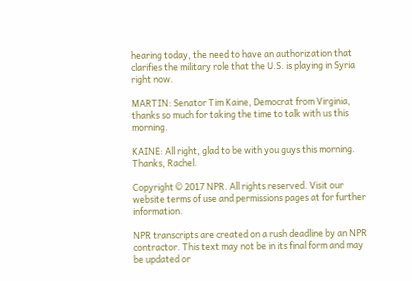hearing today, the need to have an authorization that clarifies the military role that the U.S. is playing in Syria right now.

MARTIN: Senator Tim Kaine, Democrat from Virginia, thanks so much for taking the time to talk with us this morning.

KAINE: All right, glad to be with you guys this morning. Thanks, Rachel.

Copyright © 2017 NPR. All rights reserved. Visit our website terms of use and permissions pages at for further information.

NPR transcripts are created on a rush deadline by an NPR contractor. This text may not be in its final form and may be updated or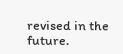revised in the future.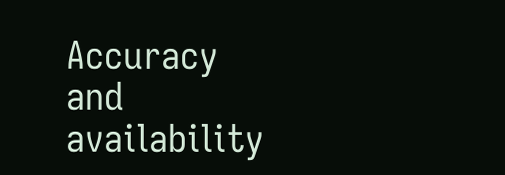Accuracy and availability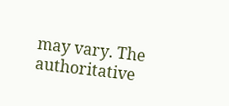may vary. The authoritative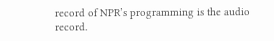record of NPR’s programming is the audio record.